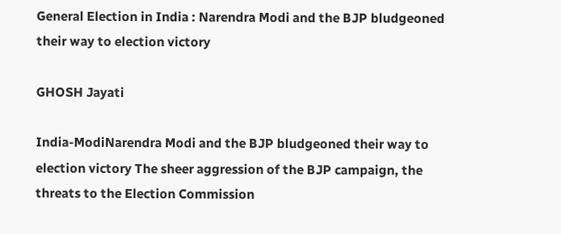General Election in India : Narendra Modi and the BJP bludgeoned their way to election victory

GHOSH Jayati

India-ModiNarendra Modi and the BJP bludgeoned their way to election victory The sheer aggression of the BJP campaign, the threats to the Election Commission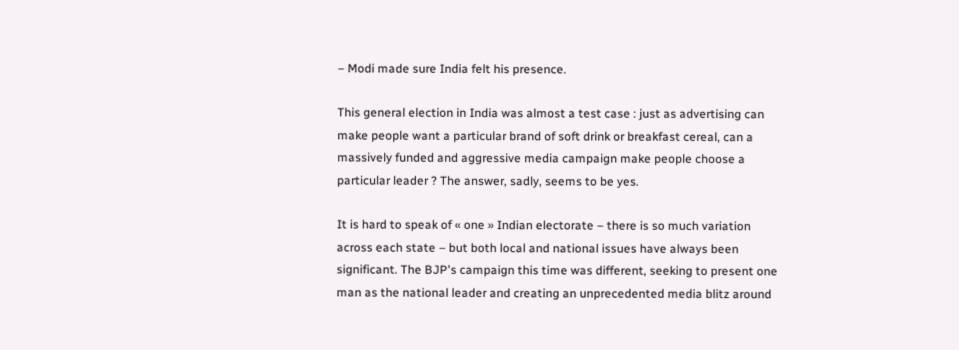– Modi made sure India felt his presence.

This general election in India was almost a test case : just as advertising can make people want a particular brand of soft drink or breakfast cereal, can a massively funded and aggressive media campaign make people choose a particular leader ? The answer, sadly, seems to be yes.

It is hard to speak of « one » Indian electorate – there is so much variation across each state – but both local and national issues have always been significant. The BJP's campaign this time was different, seeking to present one man as the national leader and creating an unprecedented media blitz around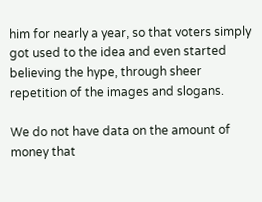him for nearly a year, so that voters simply got used to the idea and even started believing the hype, through sheer repetition of the images and slogans.

We do not have data on the amount of money that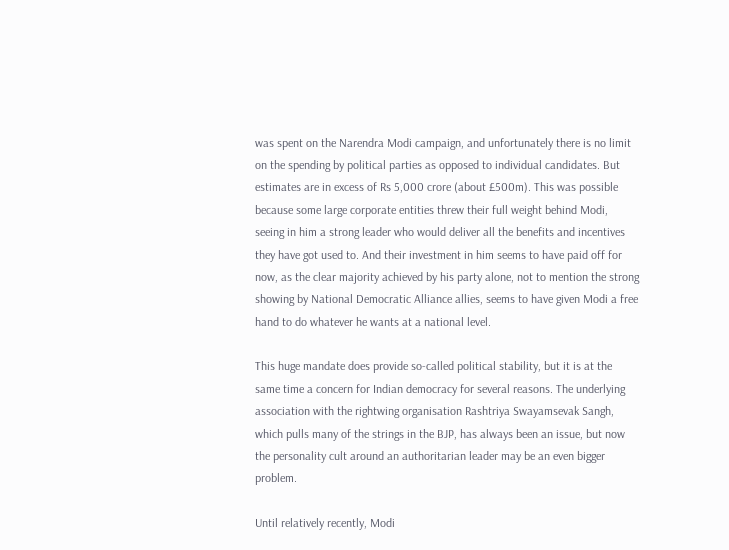was spent on the Narendra Modi campaign, and unfortunately there is no limit on the spending by political parties as opposed to individual candidates. But estimates are in excess of Rs 5,000 crore (about £500m). This was possible because some large corporate entities threw their full weight behind Modi, seeing in him a strong leader who would deliver all the benefits and incentives they have got used to. And their investment in him seems to have paid off for now, as the clear majority achieved by his party alone, not to mention the strong showing by National Democratic Alliance allies, seems to have given Modi a free hand to do whatever he wants at a national level.

This huge mandate does provide so-called political stability, but it is at the same time a concern for Indian democracy for several reasons. The underlying association with the rightwing organisation Rashtriya Swayamsevak Sangh, which pulls many of the strings in the BJP, has always been an issue, but now the personality cult around an authoritarian leader may be an even bigger problem.

Until relatively recently, Modi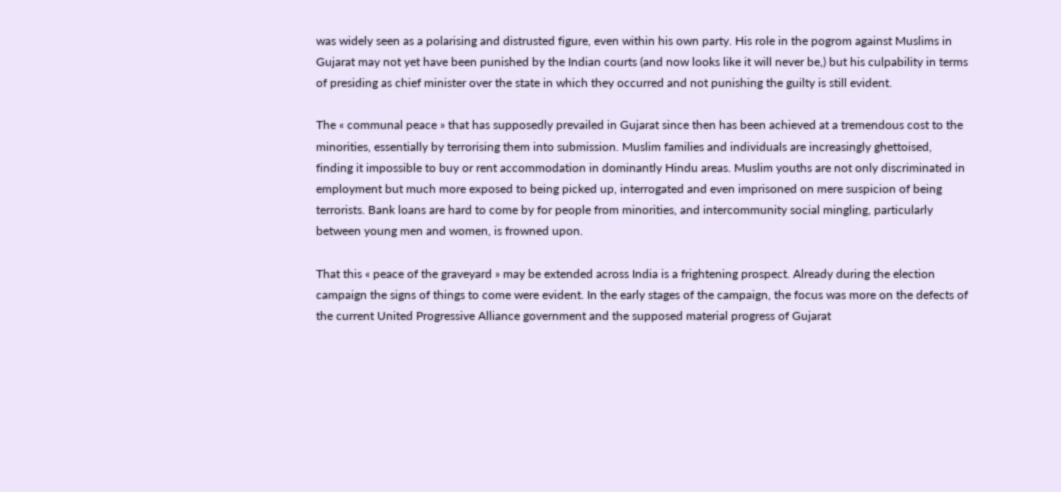was widely seen as a polarising and distrusted figure, even within his own party. His role in the pogrom against Muslims in Gujarat may not yet have been punished by the Indian courts (and now looks like it will never be,) but his culpability in terms of presiding as chief minister over the state in which they occurred and not punishing the guilty is still evident.

The « communal peace » that has supposedly prevailed in Gujarat since then has been achieved at a tremendous cost to the minorities, essentially by terrorising them into submission. Muslim families and individuals are increasingly ghettoised, finding it impossible to buy or rent accommodation in dominantly Hindu areas. Muslim youths are not only discriminated in employment but much more exposed to being picked up, interrogated and even imprisoned on mere suspicion of being terrorists. Bank loans are hard to come by for people from minorities, and intercommunity social mingling, particularly between young men and women, is frowned upon.

That this « peace of the graveyard » may be extended across India is a frightening prospect. Already during the election campaign the signs of things to come were evident. In the early stages of the campaign, the focus was more on the defects of the current United Progressive Alliance government and the supposed material progress of Gujarat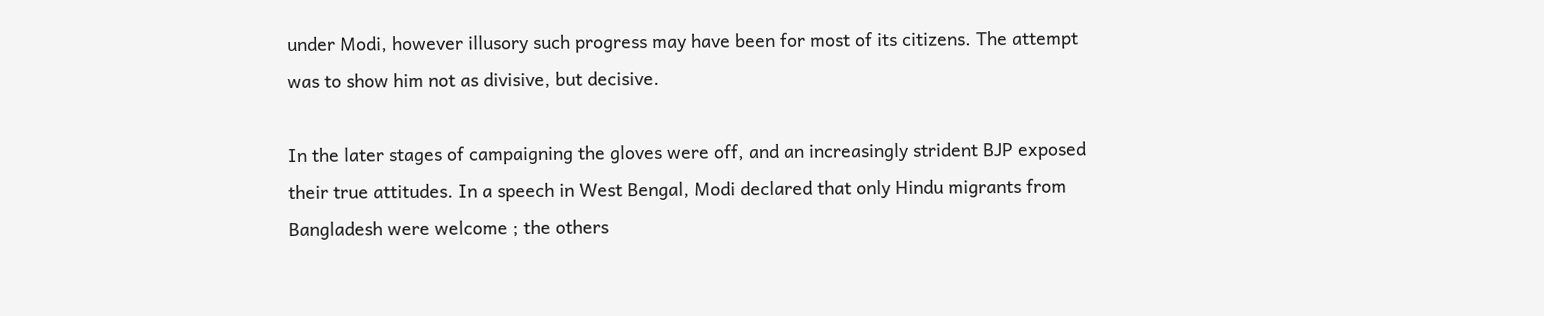under Modi, however illusory such progress may have been for most of its citizens. The attempt was to show him not as divisive, but decisive.

In the later stages of campaigning the gloves were off, and an increasingly strident BJP exposed their true attitudes. In a speech in West Bengal, Modi declared that only Hindu migrants from Bangladesh were welcome ; the others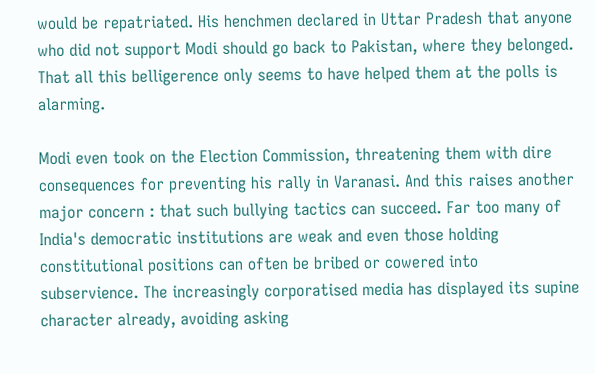would be repatriated. His henchmen declared in Uttar Pradesh that anyone who did not support Modi should go back to Pakistan, where they belonged. That all this belligerence only seems to have helped them at the polls is alarming.

Modi even took on the Election Commission, threatening them with dire consequences for preventing his rally in Varanasi. And this raises another major concern : that such bullying tactics can succeed. Far too many of India's democratic institutions are weak and even those holding constitutional positions can often be bribed or cowered into subservience. The increasingly corporatised media has displayed its supine character already, avoiding asking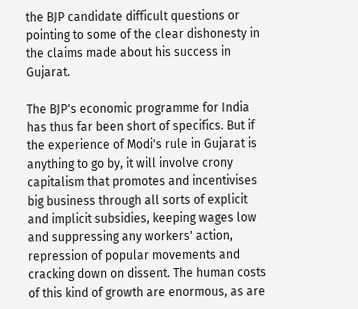the BJP candidate difficult questions or pointing to some of the clear dishonesty in the claims made about his success in Gujarat.

The BJP's economic programme for India has thus far been short of specifics. But if the experience of Modi's rule in Gujarat is anything to go by, it will involve crony capitalism that promotes and incentivises big business through all sorts of explicit and implicit subsidies, keeping wages low and suppressing any workers' action, repression of popular movements and cracking down on dissent. The human costs of this kind of growth are enormous, as are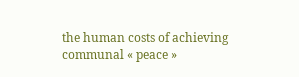the human costs of achieving communal « peace »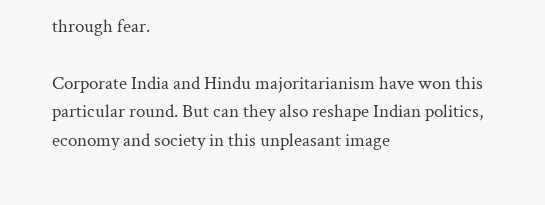through fear.

Corporate India and Hindu majoritarianism have won this particular round. But can they also reshape Indian politics, economy and society in this unpleasant image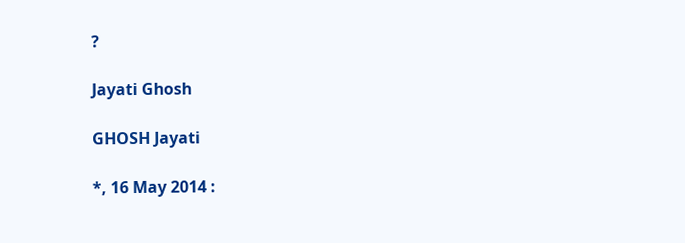?

Jayati Ghosh

GHOSH Jayati

*, 16 May 2014 :